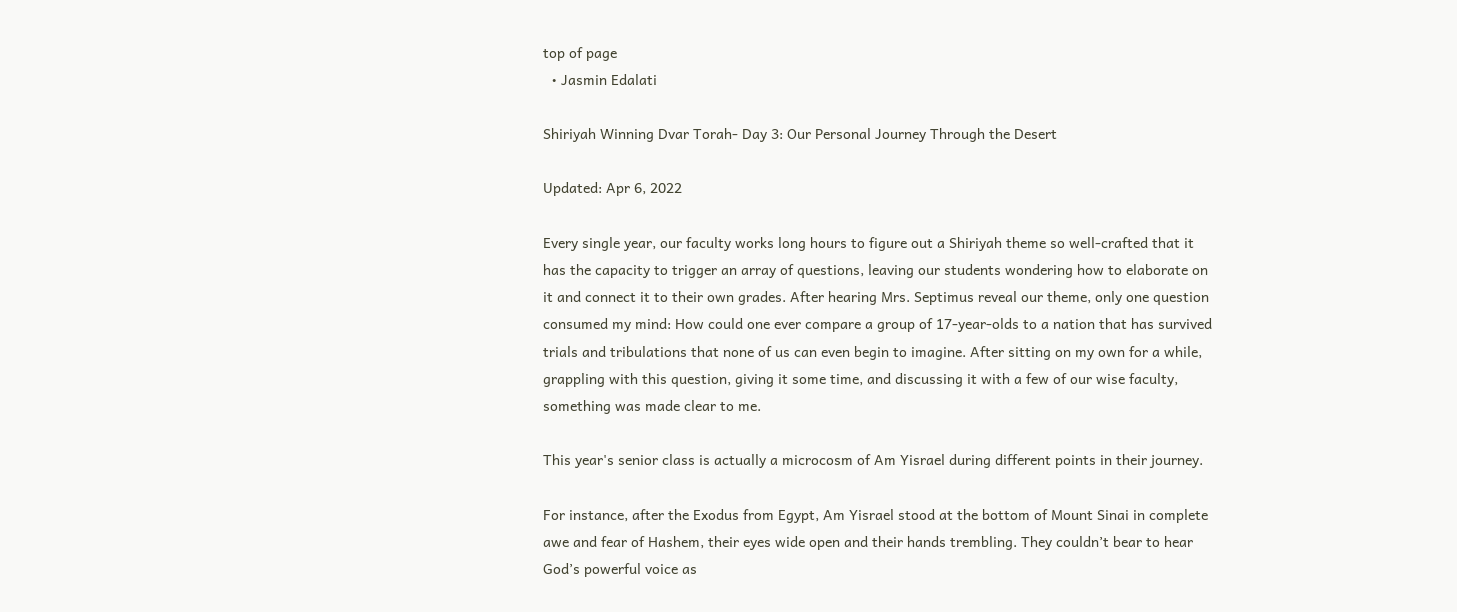top of page
  • Jasmin Edalati

Shiriyah Winning Dvar Torah- Day 3: Our Personal Journey Through the Desert

Updated: Apr 6, 2022

Every single year, our faculty works long hours to figure out a Shiriyah theme so well-crafted that it has the capacity to trigger an array of questions, leaving our students wondering how to elaborate on it and connect it to their own grades. After hearing Mrs. Septimus reveal our theme, only one question consumed my mind: How could one ever compare a group of 17-year-olds to a nation that has survived trials and tribulations that none of us can even begin to imagine. After sitting on my own for a while, grappling with this question, giving it some time, and discussing it with a few of our wise faculty, something was made clear to me.

This year's senior class is actually a microcosm of Am Yisrael during different points in their journey.

For instance, after the Exodus from Egypt, Am Yisrael stood at the bottom of Mount Sinai in complete awe and fear of Hashem, their eyes wide open and their hands trembling. They couldn’t bear to hear God’s powerful voice as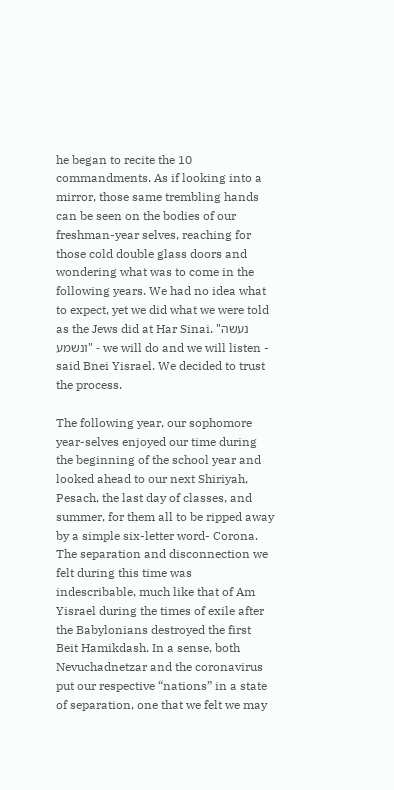he began to recite the 10 commandments. As if looking into a mirror, those same trembling hands can be seen on the bodies of our freshman-year selves, reaching for those cold double glass doors and wondering what was to come in the following years. We had no idea what to expect, yet we did what we were told as the Jews did at Har Sinai. "נעשה ונשמע" - we will do and we will listen - said Bnei Yisrael. We decided to trust the process.

The following year, our sophomore year-selves enjoyed our time during the beginning of the school year and looked ahead to our next Shiriyah, Pesach, the last day of classes, and summer, for them all to be ripped away by a simple six-letter word- Corona. The separation and disconnection we felt during this time was indescribable, much like that of Am Yisrael during the times of exile after the Babylonians destroyed the first Beit Hamikdash. In a sense, both Nevuchadnetzar and the coronavirus put our respective “nations” in a state of separation, one that we felt we may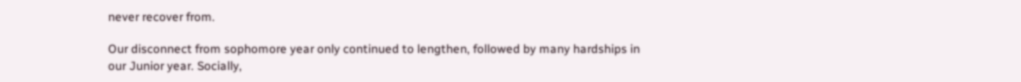never recover from.

Our disconnect from sophomore year only continued to lengthen, followed by many hardships in our Junior year. Socially,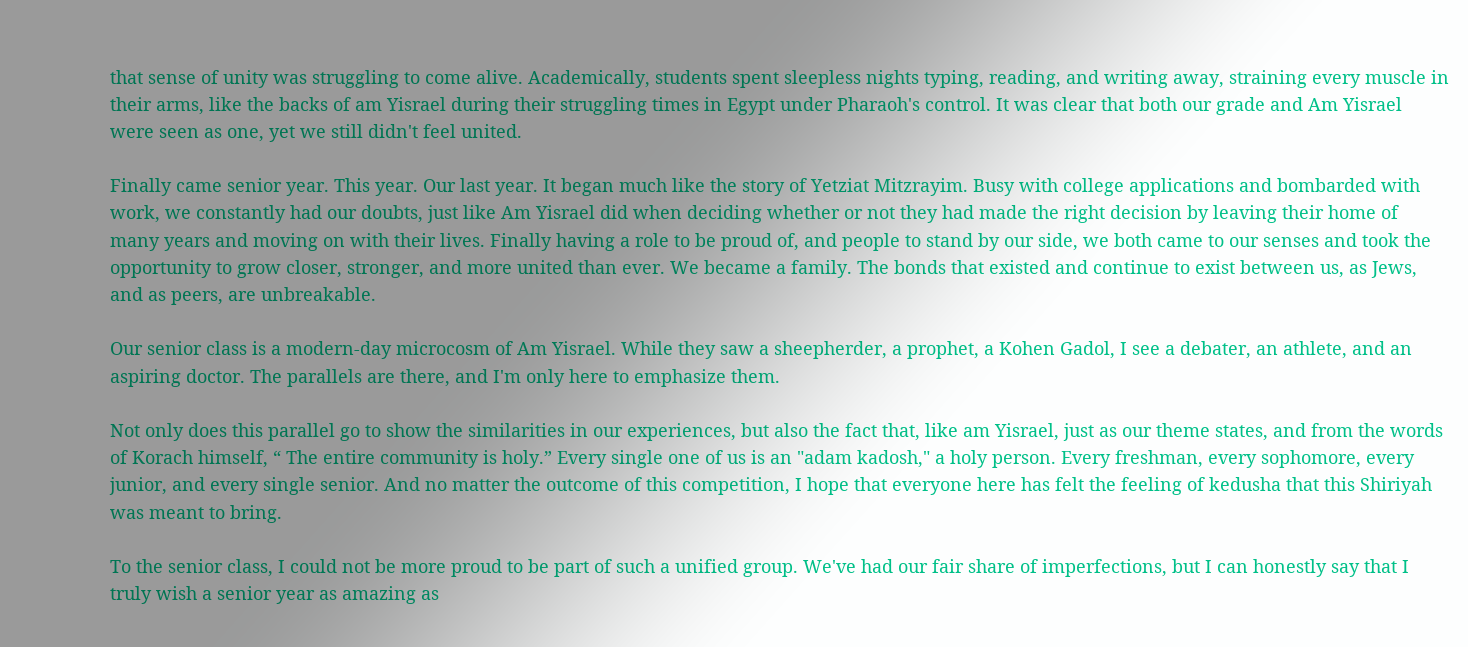that sense of unity was struggling to come alive. Academically, students spent sleepless nights typing, reading, and writing away, straining every muscle in their arms, like the backs of am Yisrael during their struggling times in Egypt under Pharaoh's control. It was clear that both our grade and Am Yisrael were seen as one, yet we still didn't feel united.

Finally came senior year. This year. Our last year. It began much like the story of Yetziat Mitzrayim. Busy with college applications and bombarded with work, we constantly had our doubts, just like Am Yisrael did when deciding whether or not they had made the right decision by leaving their home of many years and moving on with their lives. Finally having a role to be proud of, and people to stand by our side, we both came to our senses and took the opportunity to grow closer, stronger, and more united than ever. We became a family. The bonds that existed and continue to exist between us, as Jews, and as peers, are unbreakable.

Our senior class is a modern-day microcosm of Am Yisrael. While they saw a sheepherder, a prophet, a Kohen Gadol, I see a debater, an athlete, and an aspiring doctor. The parallels are there, and I'm only here to emphasize them.

Not only does this parallel go to show the similarities in our experiences, but also the fact that, like am Yisrael, just as our theme states, and from the words of Korach himself, “ The entire community is holy.” Every single one of us is an "adam kadosh," a holy person. Every freshman, every sophomore, every junior, and every single senior. And no matter the outcome of this competition, I hope that everyone here has felt the feeling of kedusha that this Shiriyah was meant to bring.

To the senior class, I could not be more proud to be part of such a unified group. We've had our fair share of imperfections, but I can honestly say that I truly wish a senior year as amazing as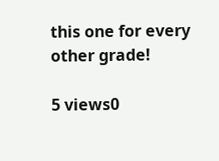this one for every other grade!

5 views0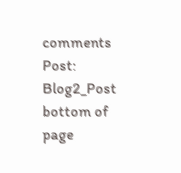comments
Post: Blog2_Post
bottom of page